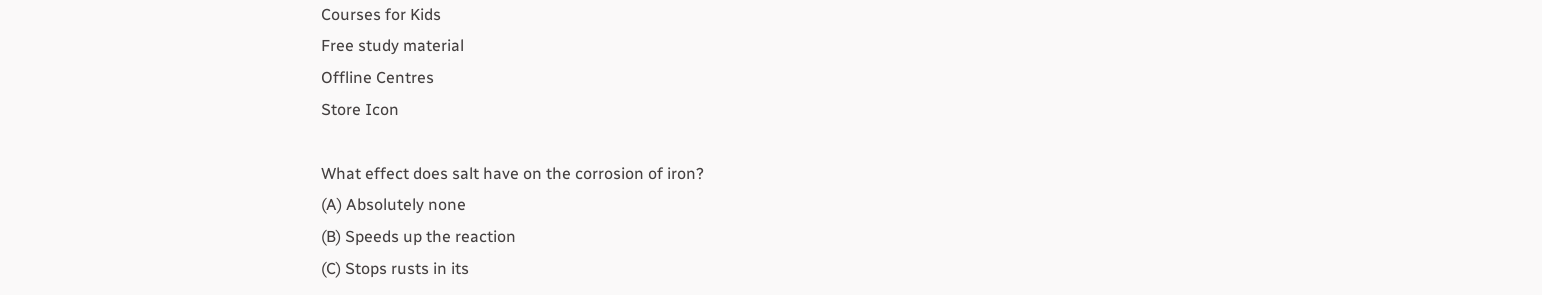Courses for Kids
Free study material
Offline Centres
Store Icon

What effect does salt have on the corrosion of iron?
(A) Absolutely none
(B) Speeds up the reaction
(C) Stops rusts in its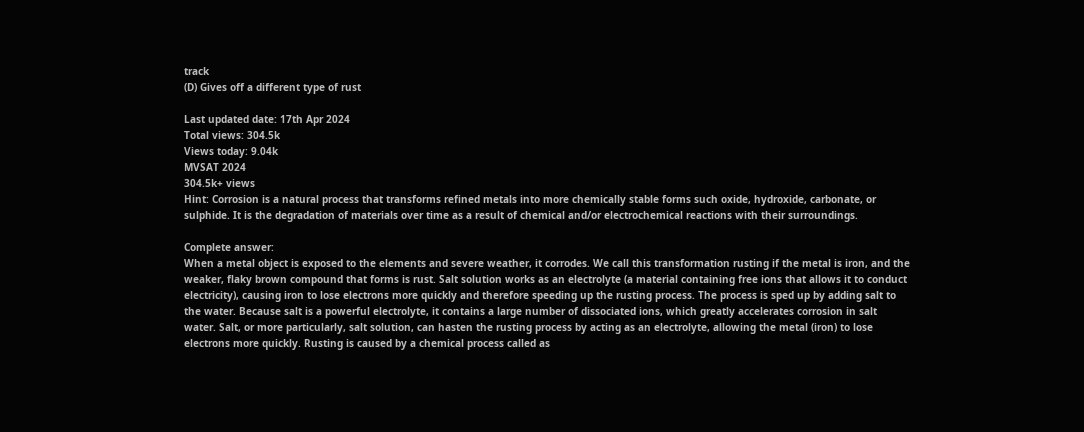track
(D) Gives off a different type of rust

Last updated date: 17th Apr 2024
Total views: 304.5k
Views today: 9.04k
MVSAT 2024
304.5k+ views
Hint: Corrosion is a natural process that transforms refined metals into more chemically stable forms such oxide, hydroxide, carbonate, or sulphide. It is the degradation of materials over time as a result of chemical and/or electrochemical reactions with their surroundings.

Complete answer:
When a metal object is exposed to the elements and severe weather, it corrodes. We call this transformation rusting if the metal is iron, and the weaker, flaky brown compound that forms is rust. Salt solution works as an electrolyte (a material containing free ions that allows it to conduct electricity), causing iron to lose electrons more quickly and therefore speeding up the rusting process. The process is sped up by adding salt to the water. Because salt is a powerful electrolyte, it contains a large number of dissociated ions, which greatly accelerates corrosion in salt water. Salt, or more particularly, salt solution, can hasten the rusting process by acting as an electrolyte, allowing the metal (iron) to lose electrons more quickly. Rusting is caused by a chemical process called as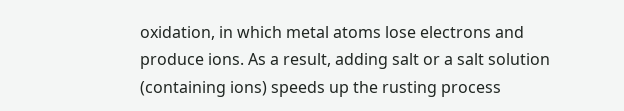oxidation, in which metal atoms lose electrons and produce ions. As a result, adding salt or a salt solution (containing ions) speeds up the rusting process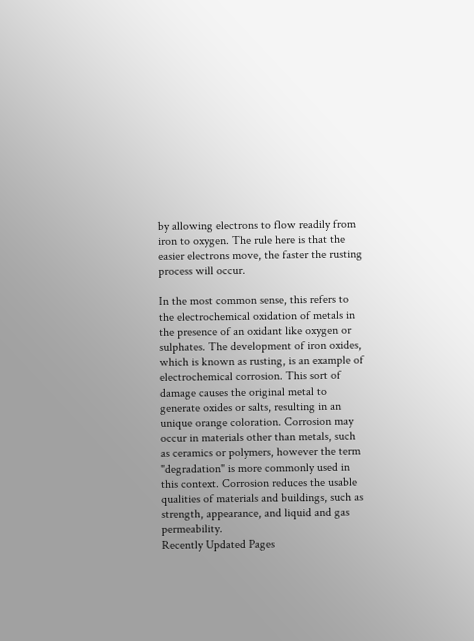by allowing electrons to flow readily from iron to oxygen. The rule here is that the easier electrons move, the faster the rusting process will occur.

In the most common sense, this refers to the electrochemical oxidation of metals in the presence of an oxidant like oxygen or sulphates. The development of iron oxides, which is known as rusting, is an example of electrochemical corrosion. This sort of damage causes the original metal to generate oxides or salts, resulting in an unique orange coloration. Corrosion may occur in materials other than metals, such as ceramics or polymers, however the term "degradation" is more commonly used in this context. Corrosion reduces the usable qualities of materials and buildings, such as strength, appearance, and liquid and gas permeability.
Recently Updated Pages